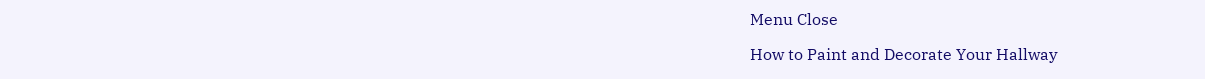Menu Close

How to Paint and Decorate Your Hallway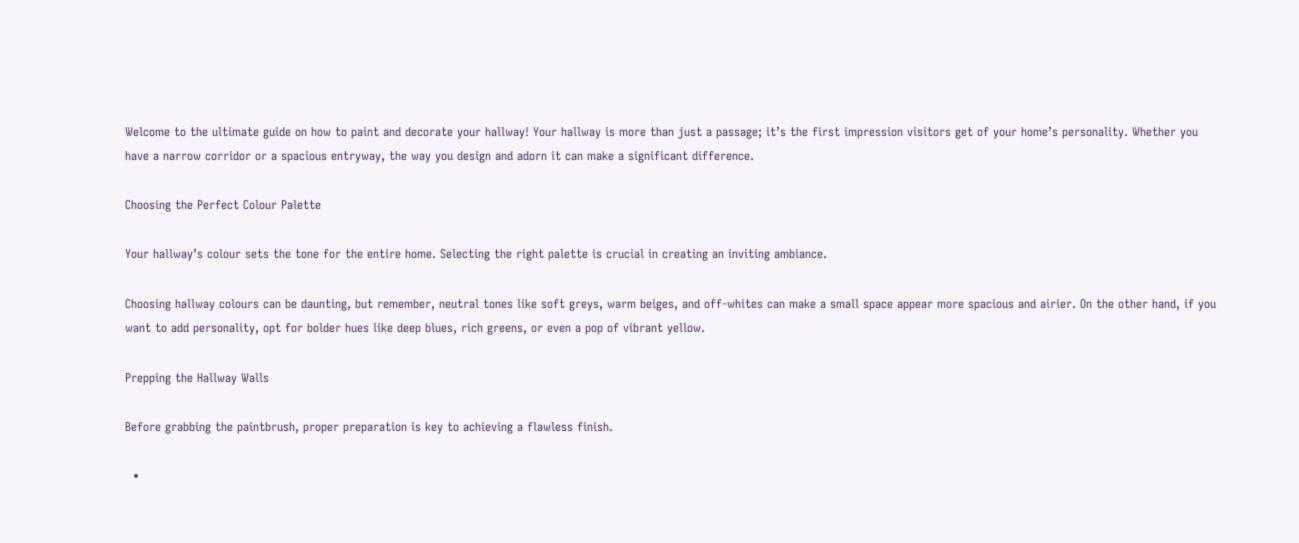Welcome to the ultimate guide on how to paint and decorate your hallway! Your hallway is more than just a passage; it’s the first impression visitors get of your home’s personality. Whether you have a narrow corridor or a spacious entryway, the way you design and adorn it can make a significant difference.

Choosing the Perfect Colour Palette

Your hallway’s colour sets the tone for the entire home. Selecting the right palette is crucial in creating an inviting ambiance.

Choosing hallway colours can be daunting, but remember, neutral tones like soft greys, warm beiges, and off-whites can make a small space appear more spacious and airier. On the other hand, if you want to add personality, opt for bolder hues like deep blues, rich greens, or even a pop of vibrant yellow.

Prepping the Hallway Walls

Before grabbing the paintbrush, proper preparation is key to achieving a flawless finish.

  •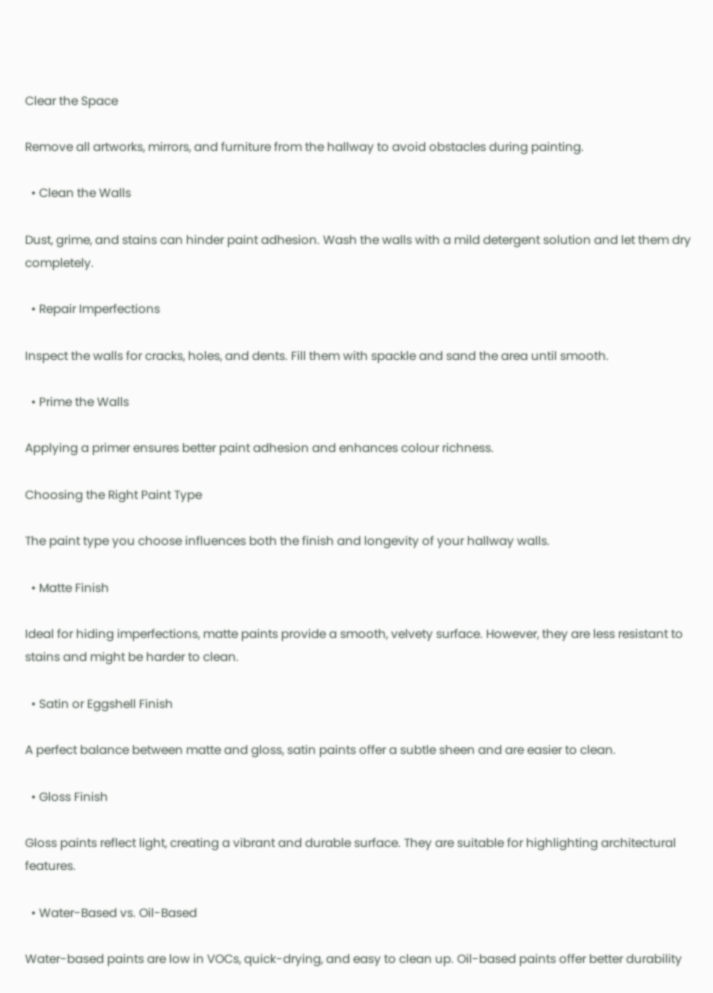Clear the Space

Remove all artworks, mirrors, and furniture from the hallway to avoid obstacles during painting.

  • Clean the Walls

Dust, grime, and stains can hinder paint adhesion. Wash the walls with a mild detergent solution and let them dry completely.

  • Repair Imperfections

Inspect the walls for cracks, holes, and dents. Fill them with spackle and sand the area until smooth.

  • Prime the Walls

Applying a primer ensures better paint adhesion and enhances colour richness.

Choosing the Right Paint Type

The paint type you choose influences both the finish and longevity of your hallway walls.

  • Matte Finish

Ideal for hiding imperfections, matte paints provide a smooth, velvety surface. However, they are less resistant to stains and might be harder to clean.

  • Satin or Eggshell Finish

A perfect balance between matte and gloss, satin paints offer a subtle sheen and are easier to clean.

  • Gloss Finish

Gloss paints reflect light, creating a vibrant and durable surface. They are suitable for highlighting architectural features.

  • Water-Based vs. Oil-Based

Water-based paints are low in VOCs, quick-drying, and easy to clean up. Oil-based paints offer better durability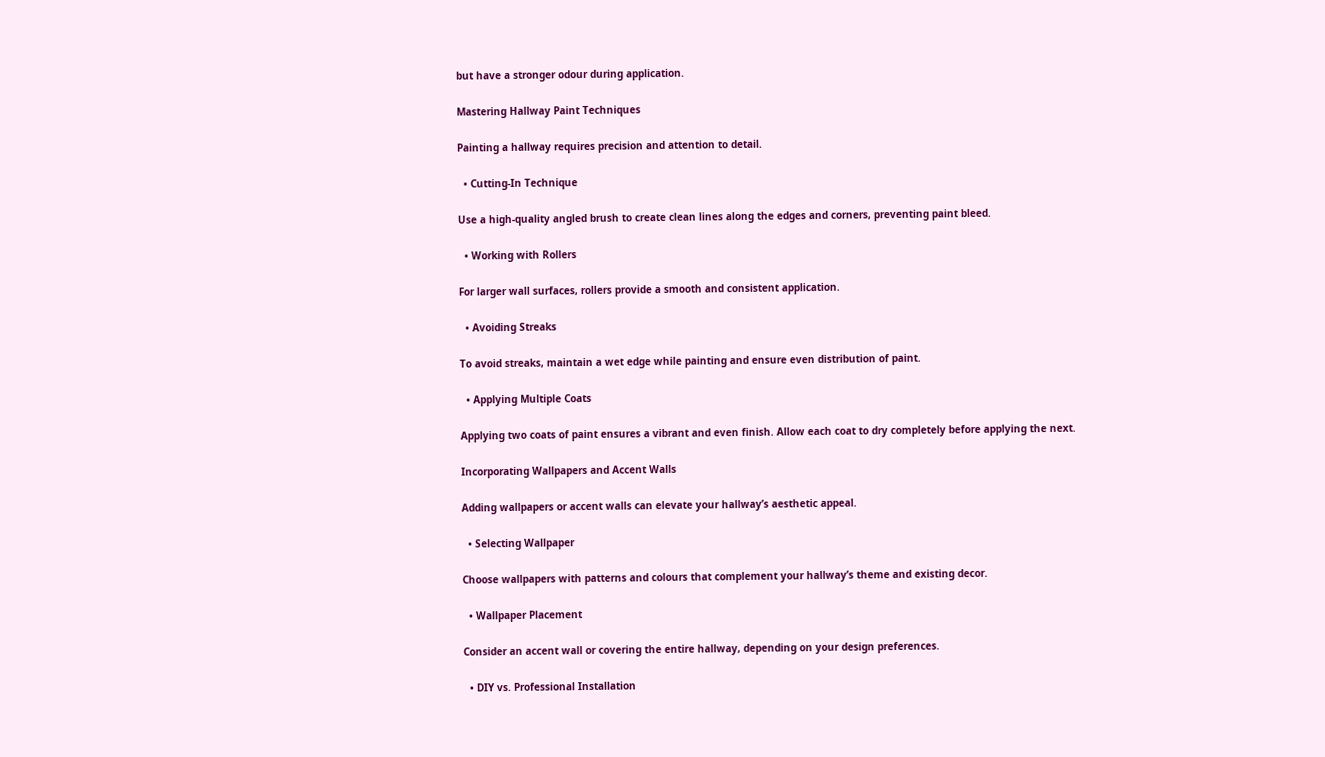but have a stronger odour during application.

Mastering Hallway Paint Techniques

Painting a hallway requires precision and attention to detail.

  • Cutting-In Technique

Use a high-quality angled brush to create clean lines along the edges and corners, preventing paint bleed.

  • Working with Rollers

For larger wall surfaces, rollers provide a smooth and consistent application.

  • Avoiding Streaks

To avoid streaks, maintain a wet edge while painting and ensure even distribution of paint.

  • Applying Multiple Coats

Applying two coats of paint ensures a vibrant and even finish. Allow each coat to dry completely before applying the next.

Incorporating Wallpapers and Accent Walls

Adding wallpapers or accent walls can elevate your hallway’s aesthetic appeal.

  • Selecting Wallpaper

Choose wallpapers with patterns and colours that complement your hallway’s theme and existing decor.

  • Wallpaper Placement

Consider an accent wall or covering the entire hallway, depending on your design preferences.

  • DIY vs. Professional Installation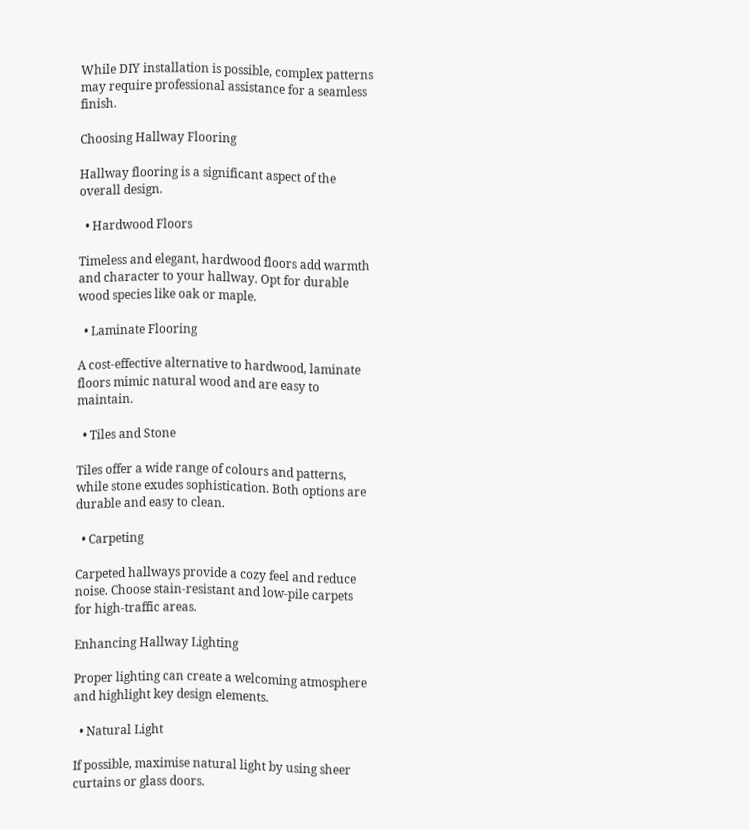While DIY installation is possible, complex patterns may require professional assistance for a seamless finish.

Choosing Hallway Flooring

Hallway flooring is a significant aspect of the overall design.

  • Hardwood Floors

Timeless and elegant, hardwood floors add warmth and character to your hallway. Opt for durable wood species like oak or maple.

  • Laminate Flooring

A cost-effective alternative to hardwood, laminate floors mimic natural wood and are easy to maintain.

  • Tiles and Stone

Tiles offer a wide range of colours and patterns, while stone exudes sophistication. Both options are durable and easy to clean.

  • Carpeting

Carpeted hallways provide a cozy feel and reduce noise. Choose stain-resistant and low-pile carpets for high-traffic areas.

Enhancing Hallway Lighting

Proper lighting can create a welcoming atmosphere and highlight key design elements.

  • Natural Light

If possible, maximise natural light by using sheer curtains or glass doors.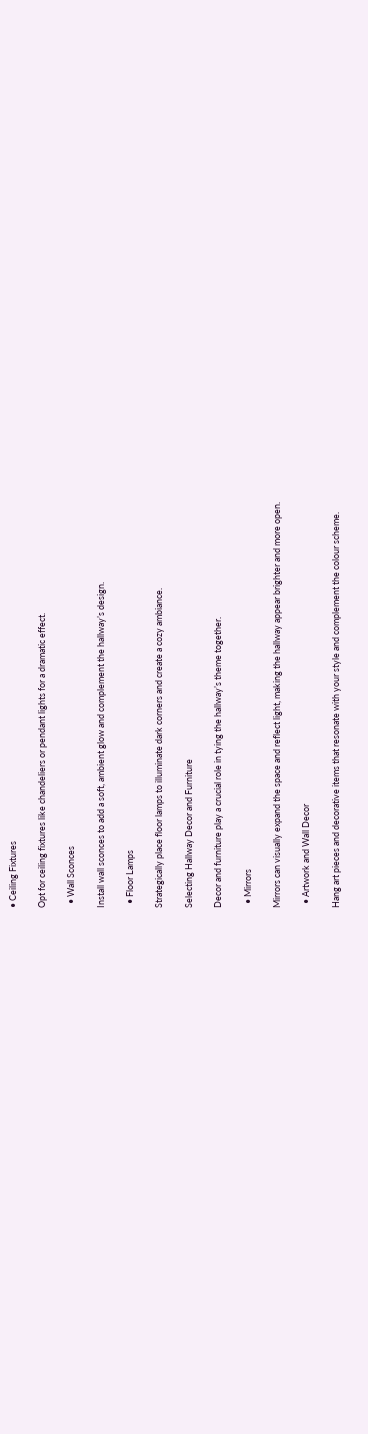• Ceiling Fixtures

Opt for ceiling fixtures like chandeliers or pendant lights for a dramatic effect.

  • Wall Sconces

Install wall sconces to add a soft, ambient glow and complement the hallway’s design.

  • Floor Lamps

Strategically place floor lamps to illuminate dark corners and create a cozy ambiance.

Selecting Hallway Decor and Furniture

Decor and furniture play a crucial role in tying the hallway’s theme together.

  • Mirrors

Mirrors can visually expand the space and reflect light, making the hallway appear brighter and more open.

  • Artwork and Wall Decor

Hang art pieces and decorative items that resonate with your style and complement the colour scheme.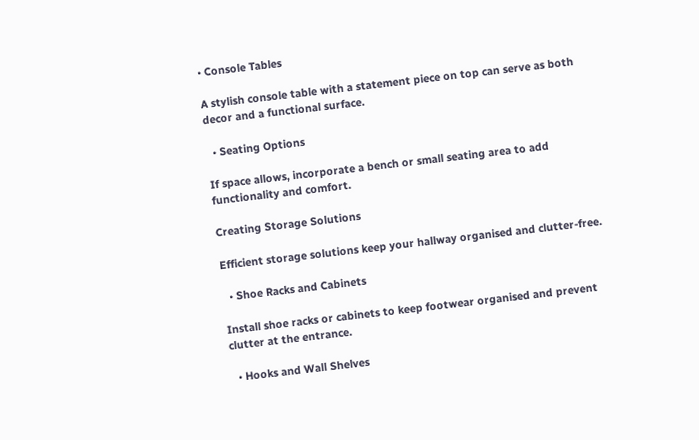• Console Tables

A stylish console table with a statement piece on top can serve as both decor and a functional surface.

  • Seating Options

If space allows, incorporate a bench or small seating area to add functionality and comfort.

Creating Storage Solutions

Efficient storage solutions keep your hallway organised and clutter-free.

  • Shoe Racks and Cabinets

Install shoe racks or cabinets to keep footwear organised and prevent clutter at the entrance.

  • Hooks and Wall Shelves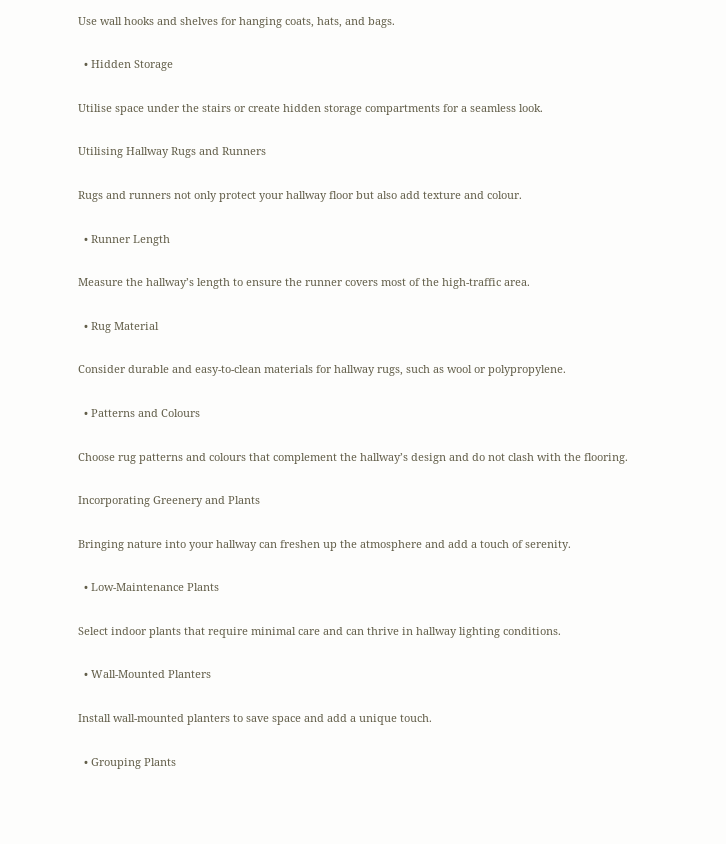Use wall hooks and shelves for hanging coats, hats, and bags.

  • Hidden Storage

Utilise space under the stairs or create hidden storage compartments for a seamless look.

Utilising Hallway Rugs and Runners

Rugs and runners not only protect your hallway floor but also add texture and colour.

  • Runner Length

Measure the hallway’s length to ensure the runner covers most of the high-traffic area.

  • Rug Material

Consider durable and easy-to-clean materials for hallway rugs, such as wool or polypropylene.

  • Patterns and Colours

Choose rug patterns and colours that complement the hallway’s design and do not clash with the flooring.

Incorporating Greenery and Plants

Bringing nature into your hallway can freshen up the atmosphere and add a touch of serenity.

  • Low-Maintenance Plants

Select indoor plants that require minimal care and can thrive in hallway lighting conditions.

  • Wall-Mounted Planters

Install wall-mounted planters to save space and add a unique touch.

  • Grouping Plants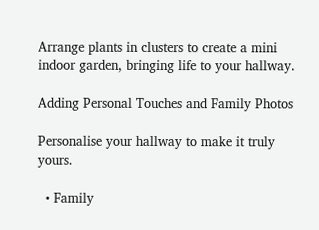Arrange plants in clusters to create a mini indoor garden, bringing life to your hallway.

Adding Personal Touches and Family Photos

Personalise your hallway to make it truly yours.

  • Family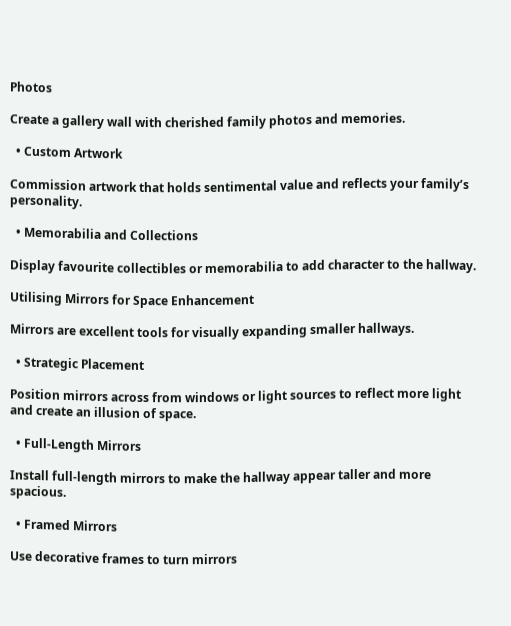Photos

Create a gallery wall with cherished family photos and memories.

  • Custom Artwork

Commission artwork that holds sentimental value and reflects your family’s personality.

  • Memorabilia and Collections

Display favourite collectibles or memorabilia to add character to the hallway.

Utilising Mirrors for Space Enhancement

Mirrors are excellent tools for visually expanding smaller hallways.

  • Strategic Placement

Position mirrors across from windows or light sources to reflect more light and create an illusion of space.

  • Full-Length Mirrors

Install full-length mirrors to make the hallway appear taller and more spacious.

  • Framed Mirrors

Use decorative frames to turn mirrors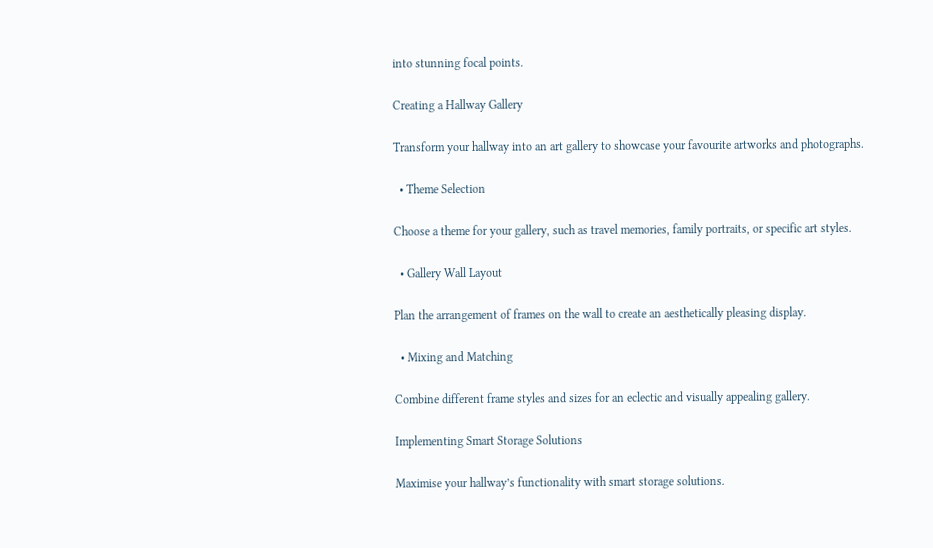into stunning focal points.

Creating a Hallway Gallery

Transform your hallway into an art gallery to showcase your favourite artworks and photographs.

  • Theme Selection

Choose a theme for your gallery, such as travel memories, family portraits, or specific art styles.

  • Gallery Wall Layout

Plan the arrangement of frames on the wall to create an aesthetically pleasing display.

  • Mixing and Matching

Combine different frame styles and sizes for an eclectic and visually appealing gallery.

Implementing Smart Storage Solutions

Maximise your hallway’s functionality with smart storage solutions.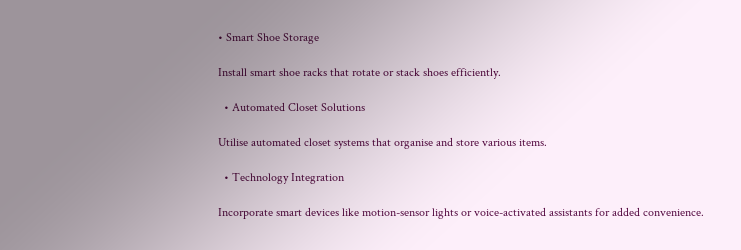• Smart Shoe Storage

Install smart shoe racks that rotate or stack shoes efficiently.

  • Automated Closet Solutions

Utilise automated closet systems that organise and store various items.

  • Technology Integration

Incorporate smart devices like motion-sensor lights or voice-activated assistants for added convenience.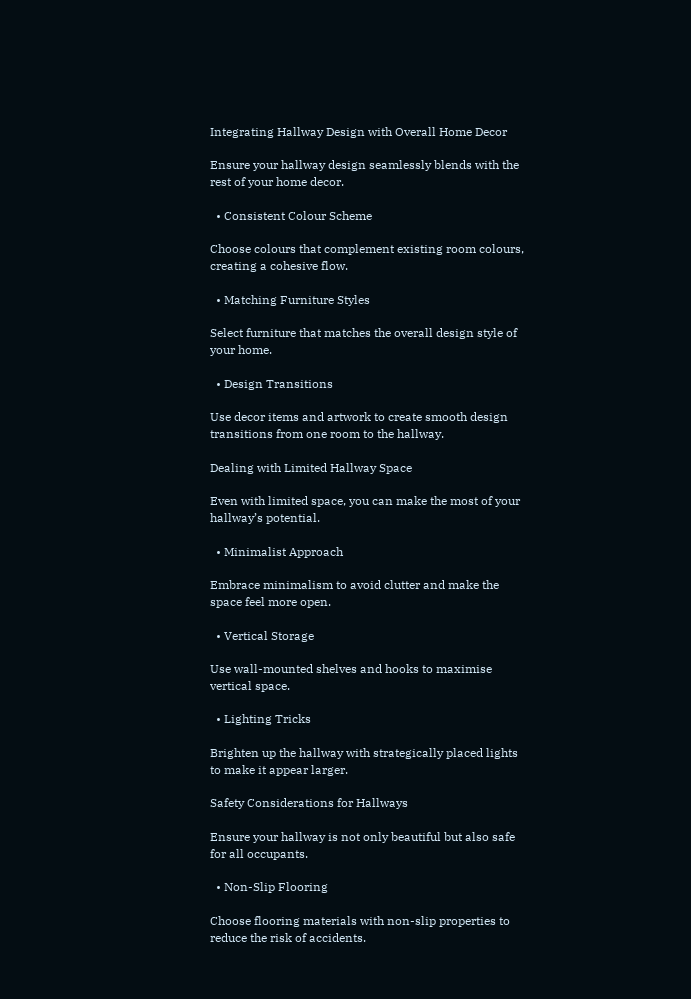Integrating Hallway Design with Overall Home Decor

Ensure your hallway design seamlessly blends with the rest of your home decor.

  • Consistent Colour Scheme

Choose colours that complement existing room colours, creating a cohesive flow.

  • Matching Furniture Styles

Select furniture that matches the overall design style of your home.

  • Design Transitions

Use decor items and artwork to create smooth design transitions from one room to the hallway.

Dealing with Limited Hallway Space

Even with limited space, you can make the most of your hallway’s potential.

  • Minimalist Approach

Embrace minimalism to avoid clutter and make the space feel more open.

  • Vertical Storage

Use wall-mounted shelves and hooks to maximise vertical space.

  • Lighting Tricks

Brighten up the hallway with strategically placed lights to make it appear larger.

Safety Considerations for Hallways

Ensure your hallway is not only beautiful but also safe for all occupants.

  • Non-Slip Flooring

Choose flooring materials with non-slip properties to reduce the risk of accidents.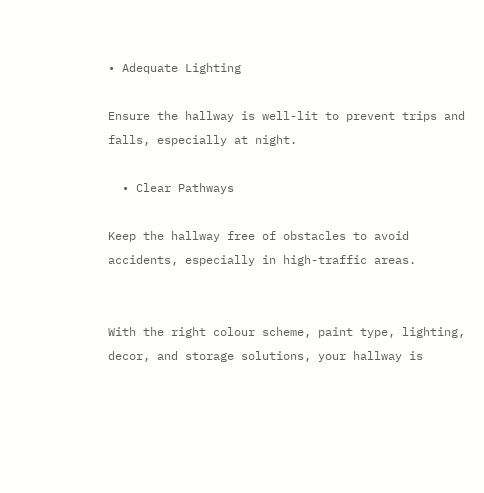• Adequate Lighting

Ensure the hallway is well-lit to prevent trips and falls, especially at night.

  • Clear Pathways

Keep the hallway free of obstacles to avoid accidents, especially in high-traffic areas.


With the right colour scheme, paint type, lighting, decor, and storage solutions, your hallway is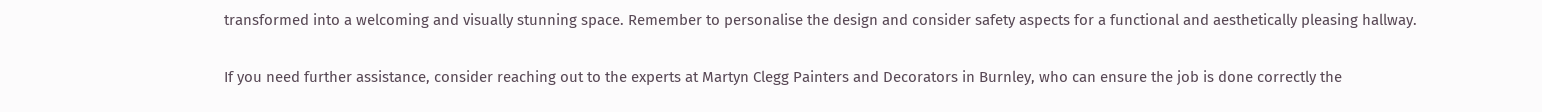transformed into a welcoming and visually stunning space. Remember to personalise the design and consider safety aspects for a functional and aesthetically pleasing hallway.

If you need further assistance, consider reaching out to the experts at Martyn Clegg Painters and Decorators in Burnley, who can ensure the job is done correctly the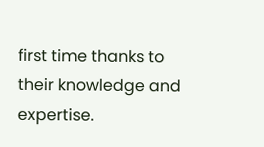first time thanks to their knowledge and expertise.